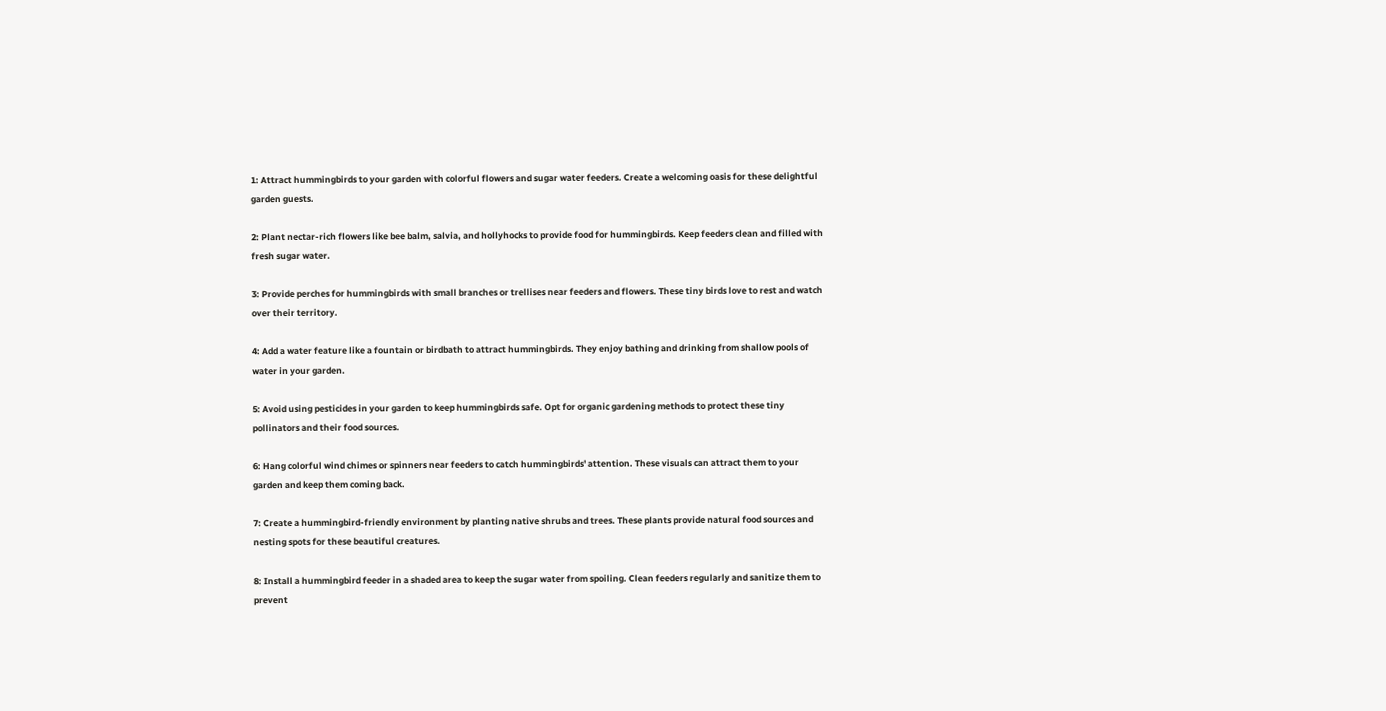1: Attract hummingbirds to your garden with colorful flowers and sugar water feeders. Create a welcoming oasis for these delightful garden guests.

2: Plant nectar-rich flowers like bee balm, salvia, and hollyhocks to provide food for hummingbirds. Keep feeders clean and filled with fresh sugar water.

3: Provide perches for hummingbirds with small branches or trellises near feeders and flowers. These tiny birds love to rest and watch over their territory.

4: Add a water feature like a fountain or birdbath to attract hummingbirds. They enjoy bathing and drinking from shallow pools of water in your garden.

5: Avoid using pesticides in your garden to keep hummingbirds safe. Opt for organic gardening methods to protect these tiny pollinators and their food sources.

6: Hang colorful wind chimes or spinners near feeders to catch hummingbirds' attention. These visuals can attract them to your garden and keep them coming back.

7: Create a hummingbird-friendly environment by planting native shrubs and trees. These plants provide natural food sources and nesting spots for these beautiful creatures.

8: Install a hummingbird feeder in a shaded area to keep the sugar water from spoiling. Clean feeders regularly and sanitize them to prevent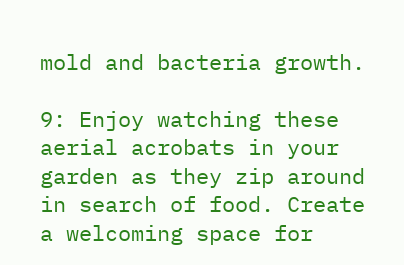mold and bacteria growth.

9: Enjoy watching these aerial acrobats in your garden as they zip around in search of food. Create a welcoming space for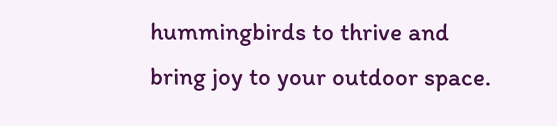hummingbirds to thrive and bring joy to your outdoor space.